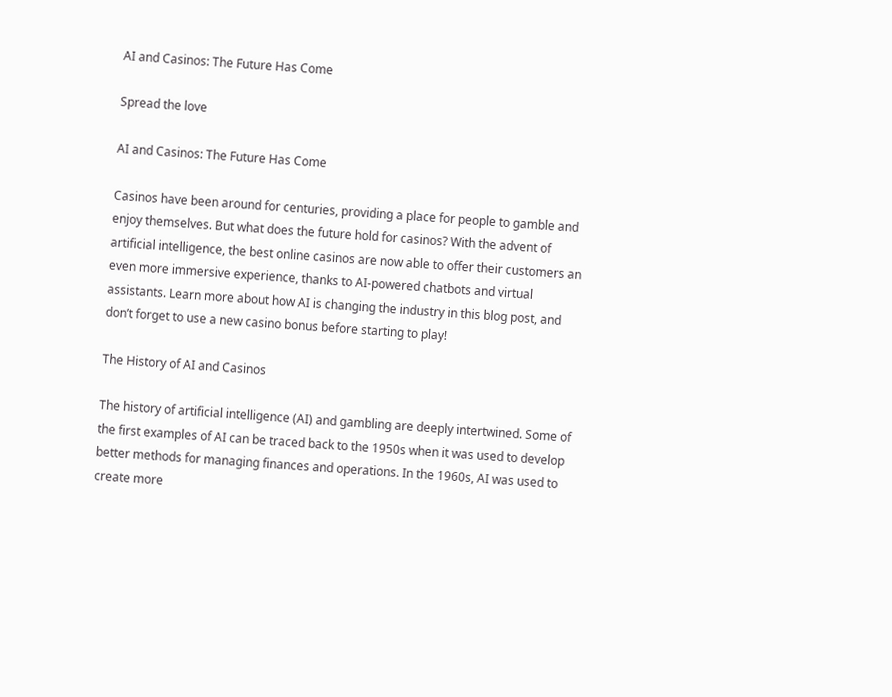AI and Casinos: The Future Has Come

Spread the love

AI and Casinos: The Future Has Come

Casinos have been around for centuries, providing a place for people to gamble and enjoy themselves. But what does the future hold for casinos? With the advent of artificial intelligence, the best online casinos are now able to offer their customers an even more immersive experience, thanks to AI-powered chatbots and virtual assistants. Learn more about how AI is changing the industry in this blog post, and don’t forget to use a new casino bonus before starting to play!

The History of AI and Casinos

The history of artificial intelligence (AI) and gambling are deeply intertwined. Some of the first examples of AI can be traced back to the 1950s when it was used to develop better methods for managing finances and operations. In the 1960s, AI was used to create more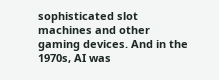sophisticated slot machines and other gaming devices. And in the 1970s, AI was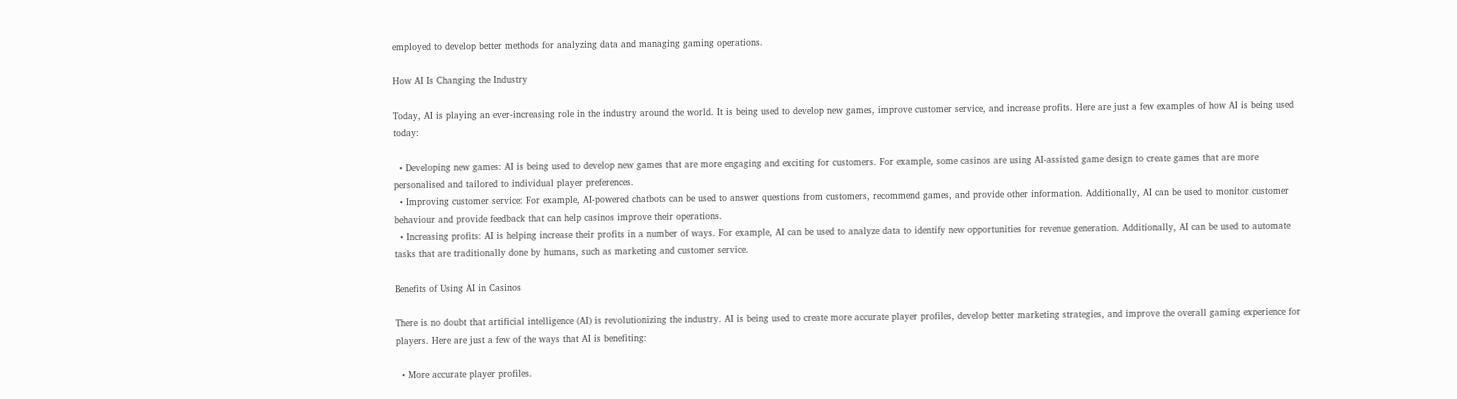employed to develop better methods for analyzing data and managing gaming operations.

How AI Is Changing the Industry

Today, AI is playing an ever-increasing role in the industry around the world. It is being used to develop new games, improve customer service, and increase profits. Here are just a few examples of how AI is being used today:

  • Developing new games: AI is being used to develop new games that are more engaging and exciting for customers. For example, some casinos are using AI-assisted game design to create games that are more personalised and tailored to individual player preferences.
  • Improving customer service: For example, AI-powered chatbots can be used to answer questions from customers, recommend games, and provide other information. Additionally, AI can be used to monitor customer behaviour and provide feedback that can help casinos improve their operations.
  • Increasing profits: AI is helping increase their profits in a number of ways. For example, AI can be used to analyze data to identify new opportunities for revenue generation. Additionally, AI can be used to automate tasks that are traditionally done by humans, such as marketing and customer service.

Benefits of Using AI in Casinos

There is no doubt that artificial intelligence (AI) is revolutionizing the industry. AI is being used to create more accurate player profiles, develop better marketing strategies, and improve the overall gaming experience for players. Here are just a few of the ways that AI is benefiting:

  • More accurate player profiles.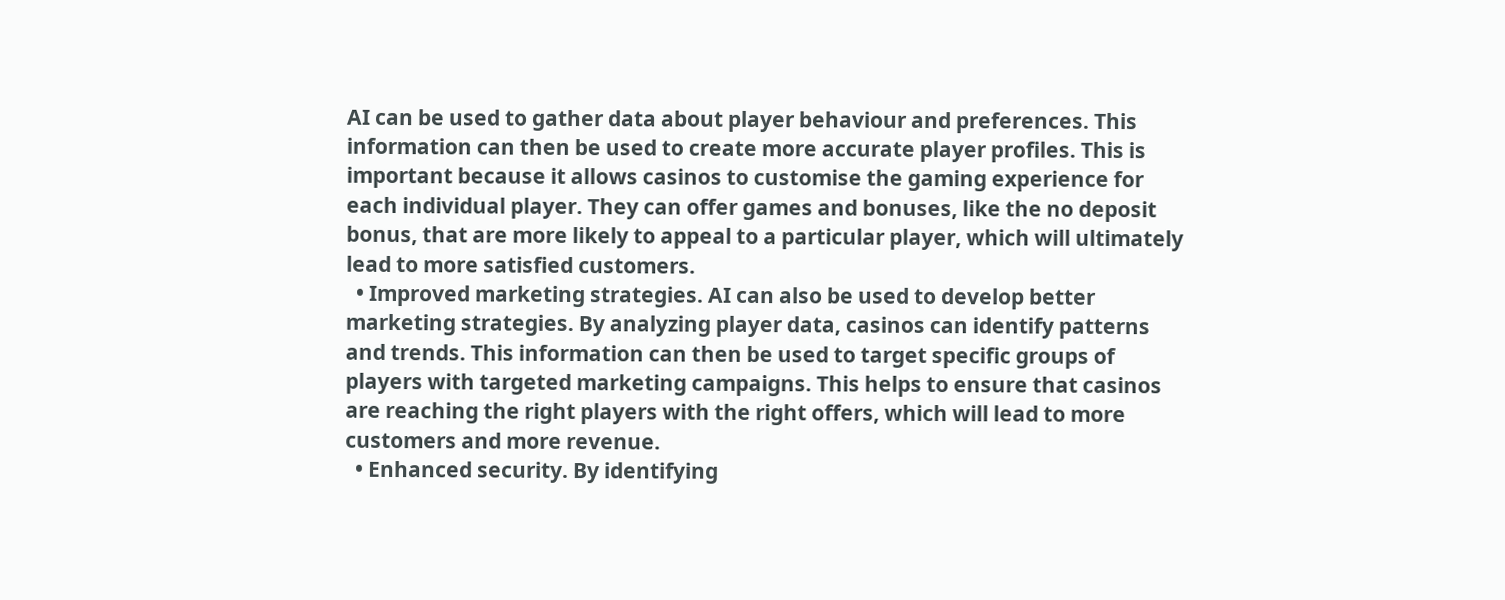AI can be used to gather data about player behaviour and preferences. This information can then be used to create more accurate player profiles. This is important because it allows casinos to customise the gaming experience for each individual player. They can offer games and bonuses, like the no deposit bonus, that are more likely to appeal to a particular player, which will ultimately lead to more satisfied customers.
  • Improved marketing strategies. AI can also be used to develop better marketing strategies. By analyzing player data, casinos can identify patterns and trends. This information can then be used to target specific groups of players with targeted marketing campaigns. This helps to ensure that casinos are reaching the right players with the right offers, which will lead to more customers and more revenue.
  • Enhanced security. By identifying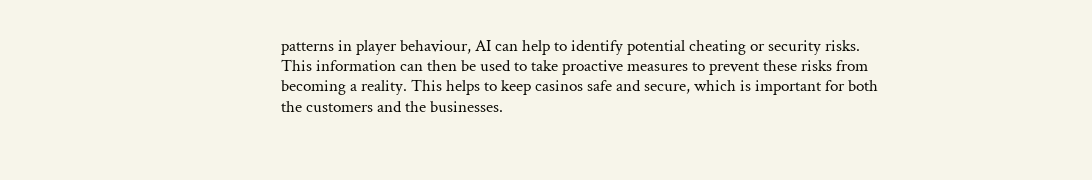patterns in player behaviour, AI can help to identify potential cheating or security risks. This information can then be used to take proactive measures to prevent these risks from becoming a reality. This helps to keep casinos safe and secure, which is important for both the customers and the businesses.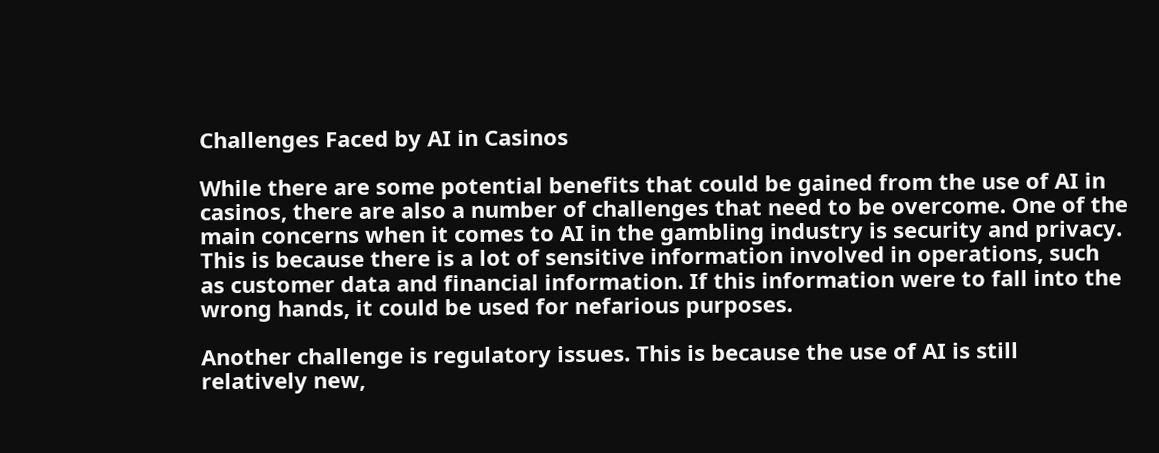Challenges Faced by AI in Casinos

While there are some potential benefits that could be gained from the use of AI in casinos, there are also a number of challenges that need to be overcome. One of the main concerns when it comes to AI in the gambling industry is security and privacy. This is because there is a lot of sensitive information involved in operations, such as customer data and financial information. If this information were to fall into the wrong hands, it could be used for nefarious purposes.

Another challenge is regulatory issues. This is because the use of AI is still relatively new,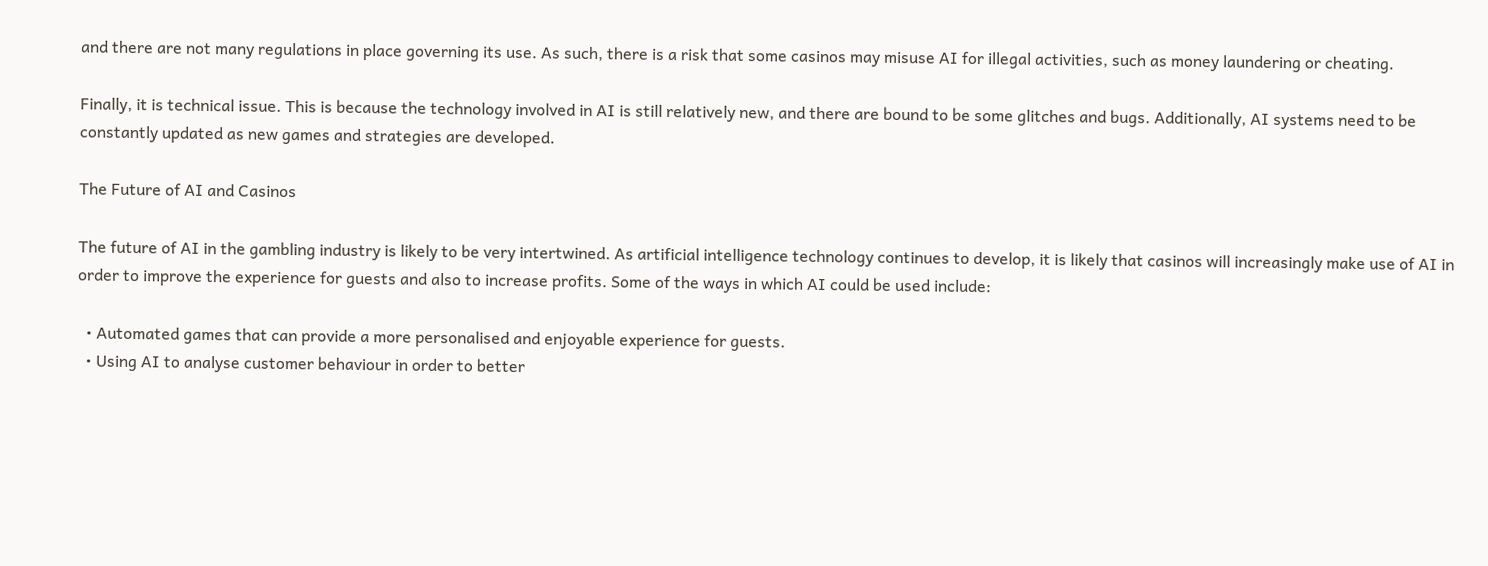and there are not many regulations in place governing its use. As such, there is a risk that some casinos may misuse AI for illegal activities, such as money laundering or cheating.

Finally, it is technical issue. This is because the technology involved in AI is still relatively new, and there are bound to be some glitches and bugs. Additionally, AI systems need to be constantly updated as new games and strategies are developed.

The Future of AI and Casinos

The future of AI in the gambling industry is likely to be very intertwined. As artificial intelligence technology continues to develop, it is likely that casinos will increasingly make use of AI in order to improve the experience for guests and also to increase profits. Some of the ways in which AI could be used include:

  • Automated games that can provide a more personalised and enjoyable experience for guests.
  • Using AI to analyse customer behaviour in order to better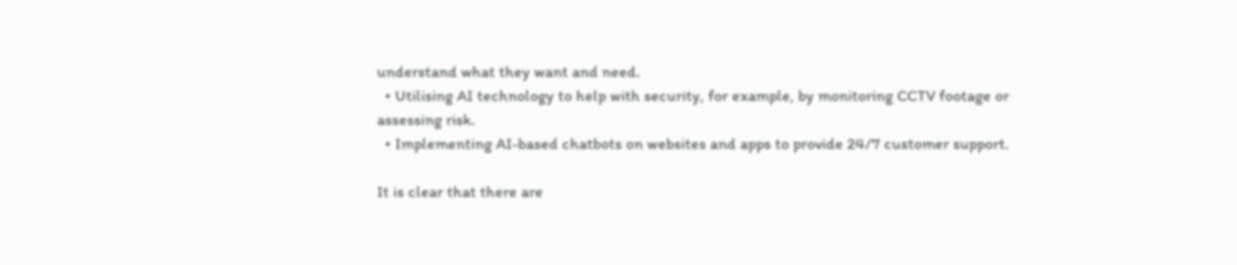understand what they want and need.
  • Utilising AI technology to help with security, for example, by monitoring CCTV footage or assessing risk.
  • Implementing AI-based chatbots on websites and apps to provide 24/7 customer support.

It is clear that there are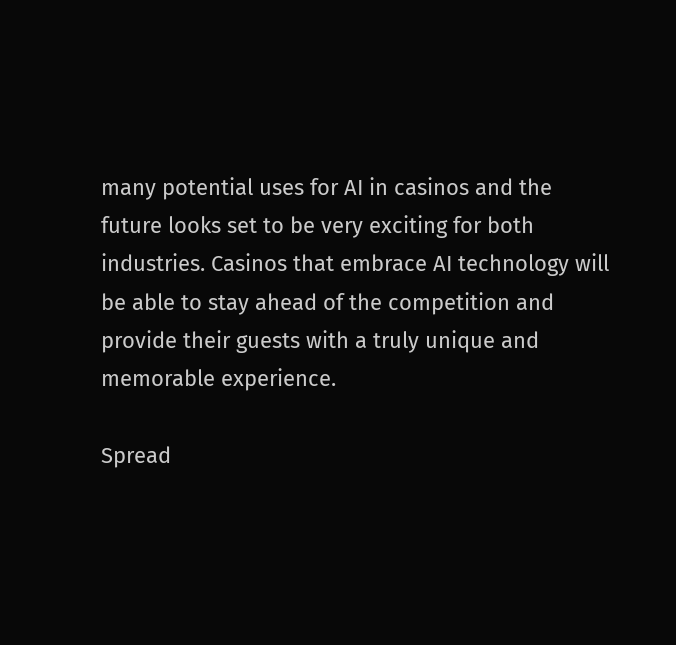many potential uses for AI in casinos and the future looks set to be very exciting for both industries. Casinos that embrace AI technology will be able to stay ahead of the competition and provide their guests with a truly unique and memorable experience.

Spread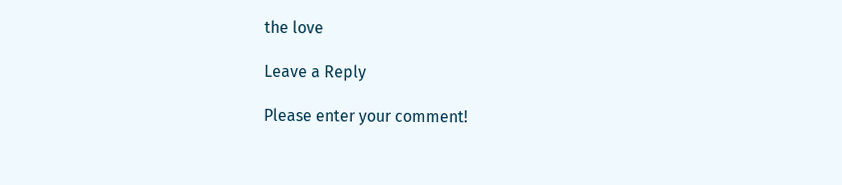the love

Leave a Reply

Please enter your comment!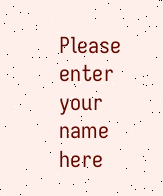Please enter your name here